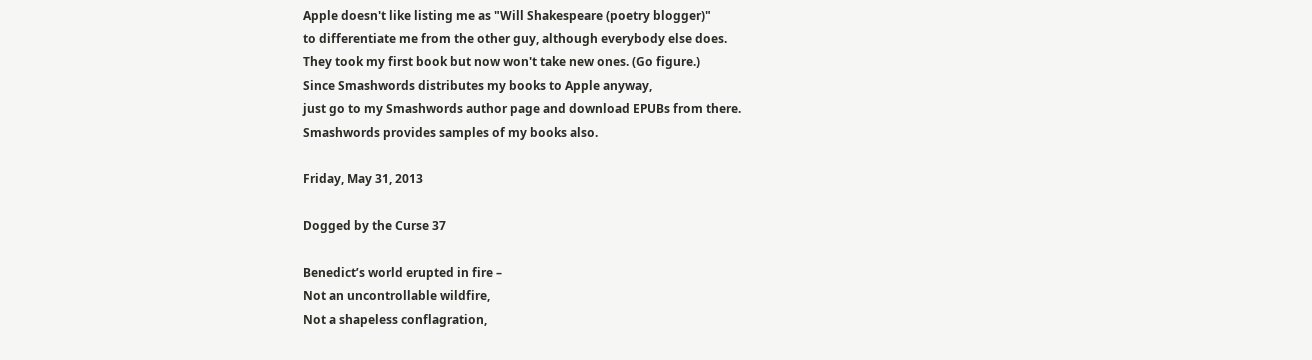Apple doesn't like listing me as "Will Shakespeare (poetry blogger)"
to differentiate me from the other guy, although everybody else does.
They took my first book but now won't take new ones. (Go figure.)
Since Smashwords distributes my books to Apple anyway,
just go to my Smashwords author page and download EPUBs from there.
Smashwords provides samples of my books also.

Friday, May 31, 2013

Dogged by the Curse 37

Benedict’s world erupted in fire –
Not an uncontrollable wildfire,
Not a shapeless conflagration,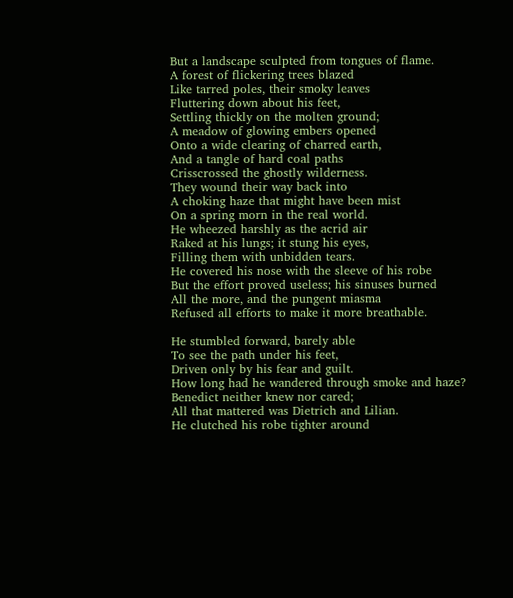But a landscape sculpted from tongues of flame.
A forest of flickering trees blazed
Like tarred poles, their smoky leaves
Fluttering down about his feet,
Settling thickly on the molten ground;
A meadow of glowing embers opened
Onto a wide clearing of charred earth,
And a tangle of hard coal paths
Crisscrossed the ghostly wilderness.
They wound their way back into
A choking haze that might have been mist
On a spring morn in the real world.
He wheezed harshly as the acrid air
Raked at his lungs; it stung his eyes,
Filling them with unbidden tears.
He covered his nose with the sleeve of his robe
But the effort proved useless; his sinuses burned
All the more, and the pungent miasma
Refused all efforts to make it more breathable.

He stumbled forward, barely able
To see the path under his feet,
Driven only by his fear and guilt.
How long had he wandered through smoke and haze?
Benedict neither knew nor cared;
All that mattered was Dietrich and Lilian.
He clutched his robe tighter around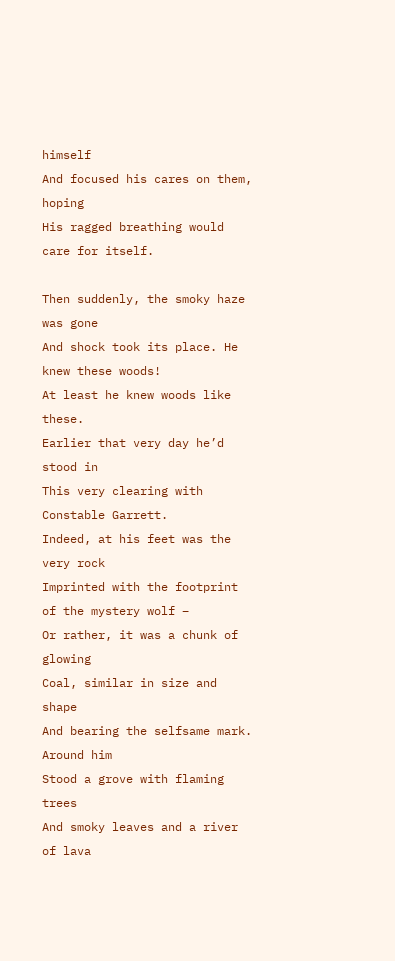himself
And focused his cares on them, hoping
His ragged breathing would care for itself.

Then suddenly, the smoky haze was gone
And shock took its place. He knew these woods!
At least he knew woods like these.
Earlier that very day he’d stood in
This very clearing with Constable Garrett.
Indeed, at his feet was the very rock
Imprinted with the footprint of the mystery wolf –
Or rather, it was a chunk of glowing
Coal, similar in size and shape
And bearing the selfsame mark. Around him
Stood a grove with flaming trees
And smoky leaves and a river of lava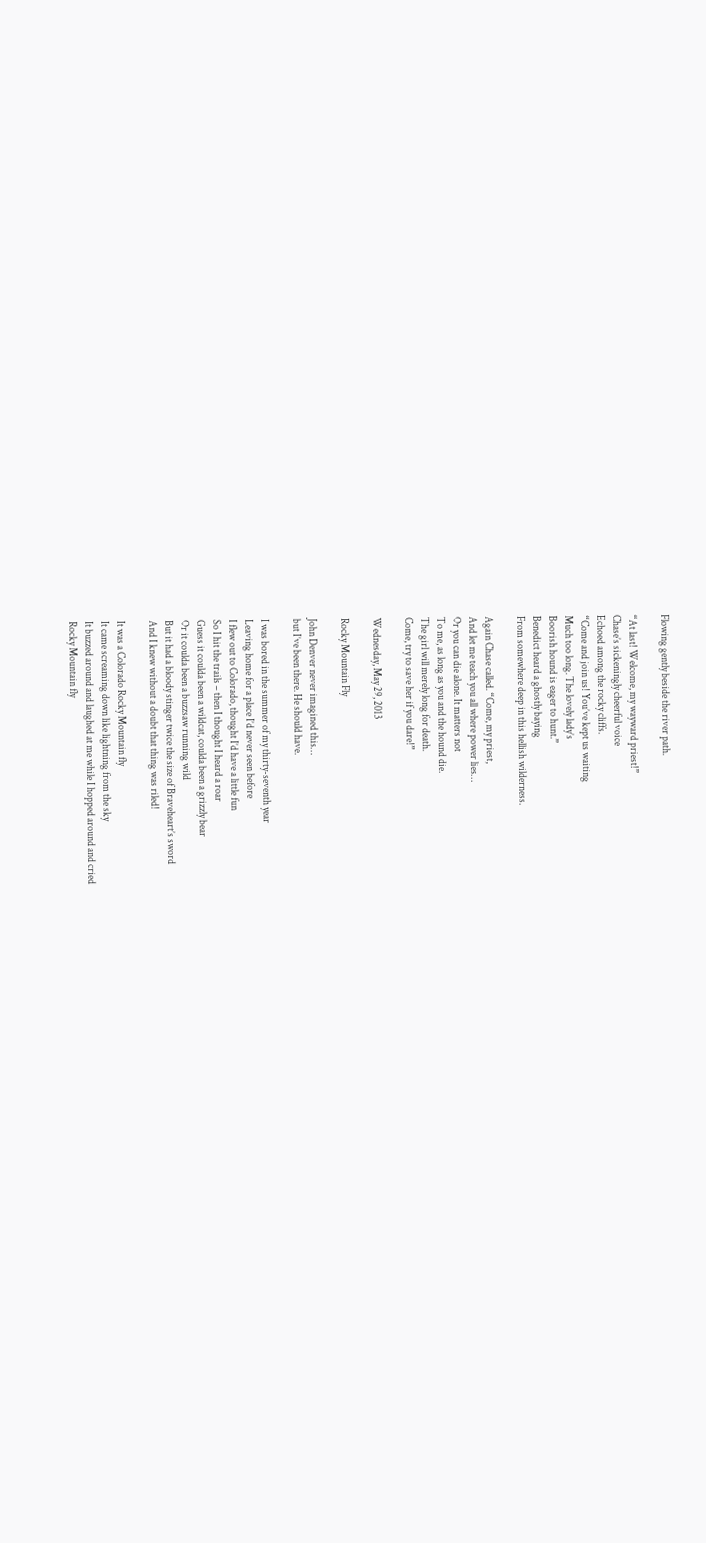Flowing gently beside the river path.

“At last! Welcome, my wayward priest!”
Chase’s sickeningly cheerful voice
Echoed among the rocky cliffs.
“Come and join us! You’ve kept us waiting
Much too long. The lovely lady’s
Boorish hound is eager to hunt.”
Benedict heard a ghostly baying
From somewhere deep in this hellish wilderness.

Again Chase called. “Come, my priest,
And let me teach you all where power lies…
Or you can die alone. It matters not
To me, as long as you and the hound die.
The girl will merely long for death.
Come, try to save her if you dare!”

Wednesday, May 29, 2013

Rocky Mountain Fly

John Denver never imagined this…
but I’ve been there. He should have.

I was bored in the summer of my thirty-seventh year
Leaving home for a place I’d never seen before
I flew out to Colorado, thought I’d have a little fun
So I hit the trails – then I thought I heard a roar
Guess it coulda been a wildcat, coulda been a grizzly bear
Or it coulda been a buzzsaw running wild
But it had a bloody stinger twice the size of Braveheart’s sword
And I knew without a doubt that thing was riled!

It was a Colorado Rocky Mountain fly
It came screaming down like lightning from the sky
It buzzed around and laughed at me while I hopped around and cried
Rocky Mountain fly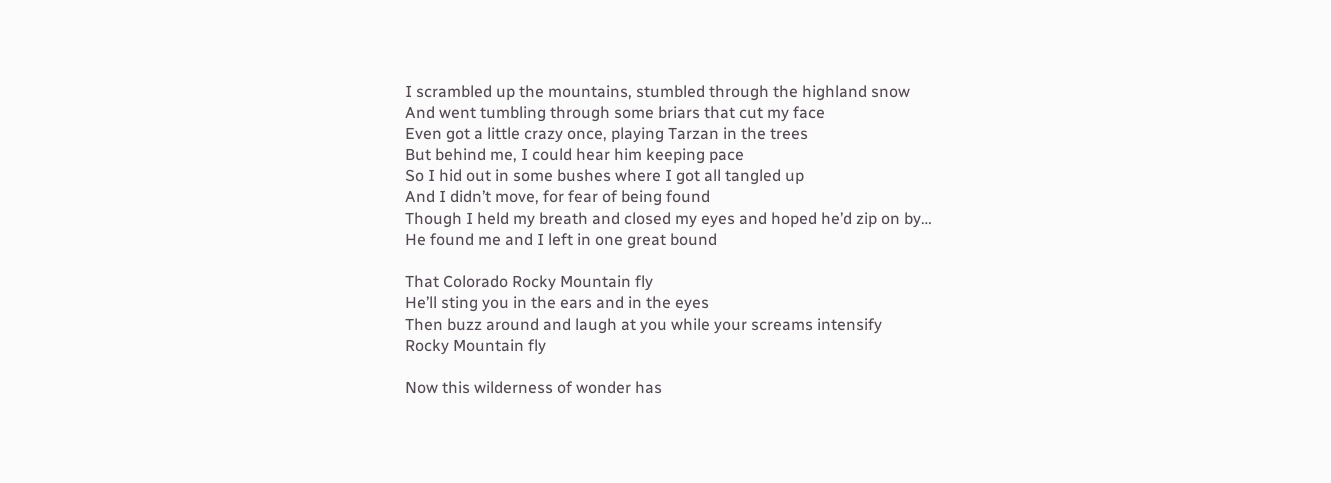I scrambled up the mountains, stumbled through the highland snow
And went tumbling through some briars that cut my face
Even got a little crazy once, playing Tarzan in the trees
But behind me, I could hear him keeping pace
So I hid out in some bushes where I got all tangled up
And I didn’t move, for fear of being found
Though I held my breath and closed my eyes and hoped he’d zip on by…
He found me and I left in one great bound

That Colorado Rocky Mountain fly
He’ll sting you in the ears and in the eyes
Then buzz around and laugh at you while your screams intensify
Rocky Mountain fly

Now this wilderness of wonder has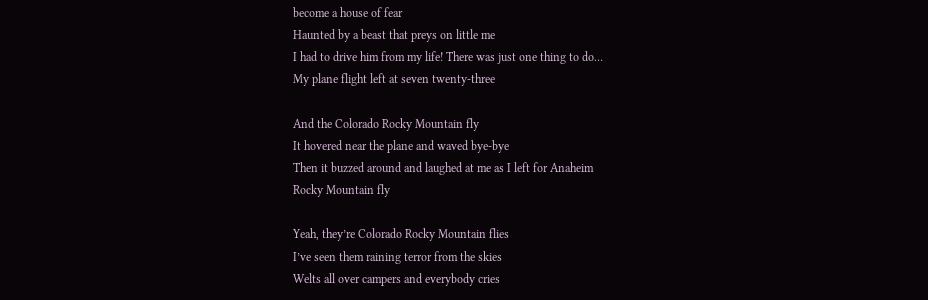become a house of fear
Haunted by a beast that preys on little me
I had to drive him from my life! There was just one thing to do…
My plane flight left at seven twenty-three

And the Colorado Rocky Mountain fly
It hovered near the plane and waved bye-bye
Then it buzzed around and laughed at me as I left for Anaheim
Rocky Mountain fly

Yeah, they’re Colorado Rocky Mountain flies
I’ve seen them raining terror from the skies
Welts all over campers and everybody cries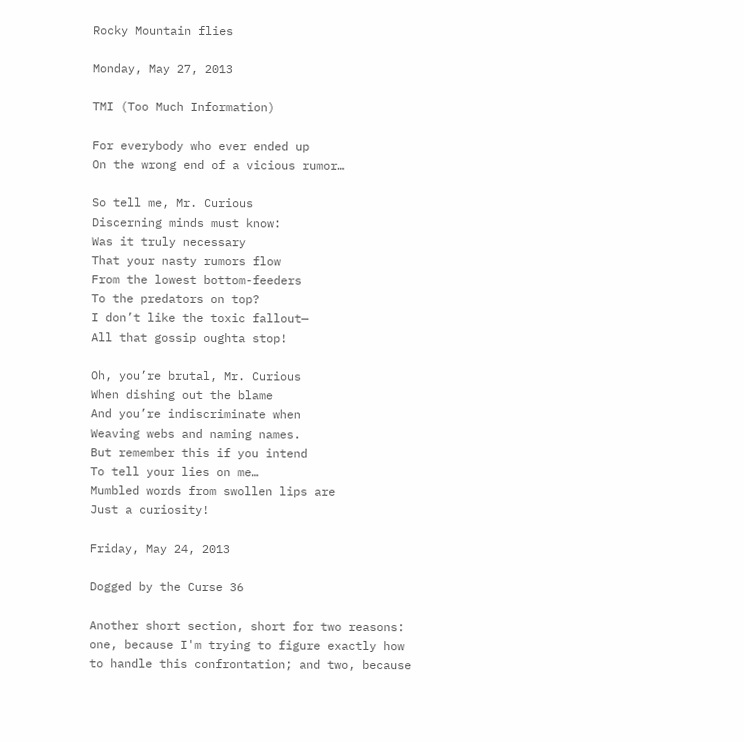Rocky Mountain flies

Monday, May 27, 2013

TMI (Too Much Information)

For everybody who ever ended up
On the wrong end of a vicious rumor…

So tell me, Mr. Curious
Discerning minds must know:
Was it truly necessary
That your nasty rumors flow
From the lowest bottom-feeders
To the predators on top?
I don’t like the toxic fallout—
All that gossip oughta stop!

Oh, you’re brutal, Mr. Curious
When dishing out the blame
And you’re indiscriminate when
Weaving webs and naming names.
But remember this if you intend
To tell your lies on me…
Mumbled words from swollen lips are
Just a curiosity!

Friday, May 24, 2013

Dogged by the Curse 36

Another short section, short for two reasons:
one, because I'm trying to figure exactly how
to handle this confrontation; and two, because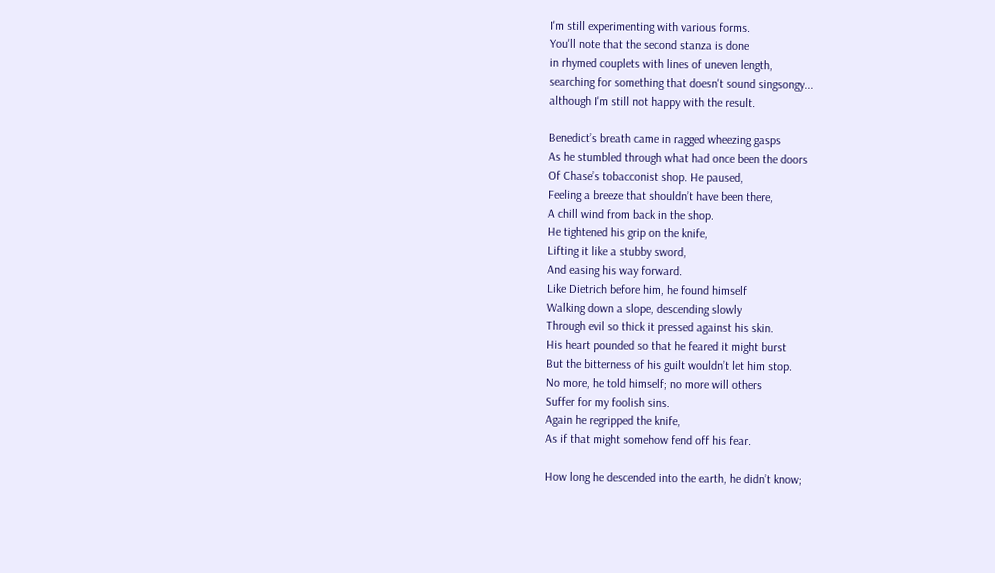I'm still experimenting with various forms.
You'll note that the second stanza is done
in rhymed couplets with lines of uneven length,
searching for something that doesn't sound singsongy...
although I'm still not happy with the result.

Benedict’s breath came in ragged wheezing gasps
As he stumbled through what had once been the doors
Of Chase’s tobacconist shop. He paused,
Feeling a breeze that shouldn’t have been there,
A chill wind from back in the shop.
He tightened his grip on the knife,
Lifting it like a stubby sword,
And easing his way forward.
Like Dietrich before him, he found himself
Walking down a slope, descending slowly
Through evil so thick it pressed against his skin.
His heart pounded so that he feared it might burst
But the bitterness of his guilt wouldn’t let him stop.
No more, he told himself; no more will others
Suffer for my foolish sins.
Again he regripped the knife,
As if that might somehow fend off his fear.

How long he descended into the earth, he didn’t know;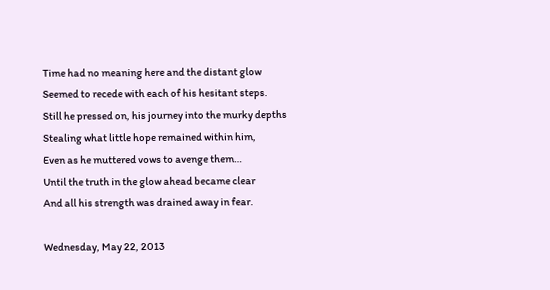Time had no meaning here and the distant glow
Seemed to recede with each of his hesitant steps.
Still he pressed on, his journey into the murky depths
Stealing what little hope remained within him,
Even as he muttered vows to avenge them…
Until the truth in the glow ahead became clear
And all his strength was drained away in fear.

Wednesday, May 22, 2013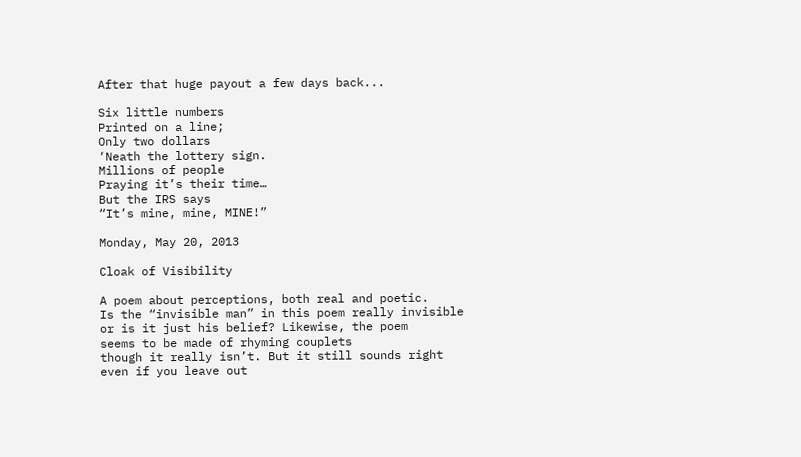After that huge payout a few days back...

Six little numbers
Printed on a line;
Only two dollars
‘Neath the lottery sign.
Millions of people
Praying it’s their time…
But the IRS says
“It’s mine, mine, MINE!”

Monday, May 20, 2013

Cloak of Visibility

A poem about perceptions, both real and poetic.
Is the “invisible man” in this poem really invisible
or is it just his belief? Likewise, the poem
seems to be made of rhyming couplets
though it really isn’t. But it still sounds right
even if you leave out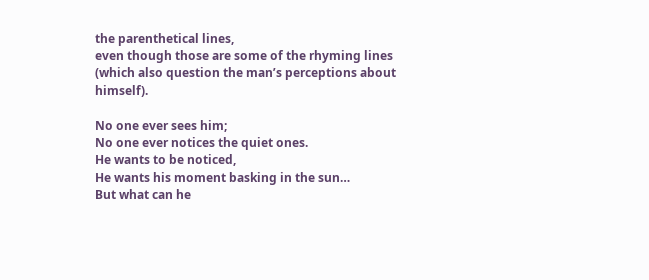the parenthetical lines,
even though those are some of the rhyming lines
(which also question the man’s perceptions about himself).

No one ever sees him;
No one ever notices the quiet ones.
He wants to be noticed,
He wants his moment basking in the sun…
But what can he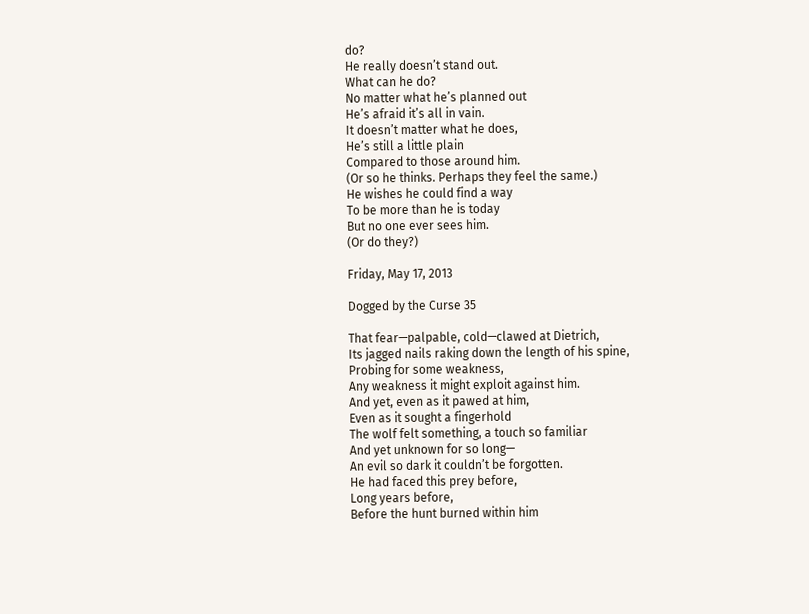do?
He really doesn’t stand out.
What can he do?
No matter what he’s planned out
He’s afraid it’s all in vain.
It doesn’t matter what he does,
He’s still a little plain
Compared to those around him.
(Or so he thinks. Perhaps they feel the same.)
He wishes he could find a way
To be more than he is today
But no one ever sees him.
(Or do they?)

Friday, May 17, 2013

Dogged by the Curse 35

That fear—palpable, cold—clawed at Dietrich,
Its jagged nails raking down the length of his spine,
Probing for some weakness,
Any weakness it might exploit against him.
And yet, even as it pawed at him,
Even as it sought a fingerhold
The wolf felt something, a touch so familiar
And yet unknown for so long—
An evil so dark it couldn’t be forgotten.
He had faced this prey before,
Long years before,
Before the hunt burned within him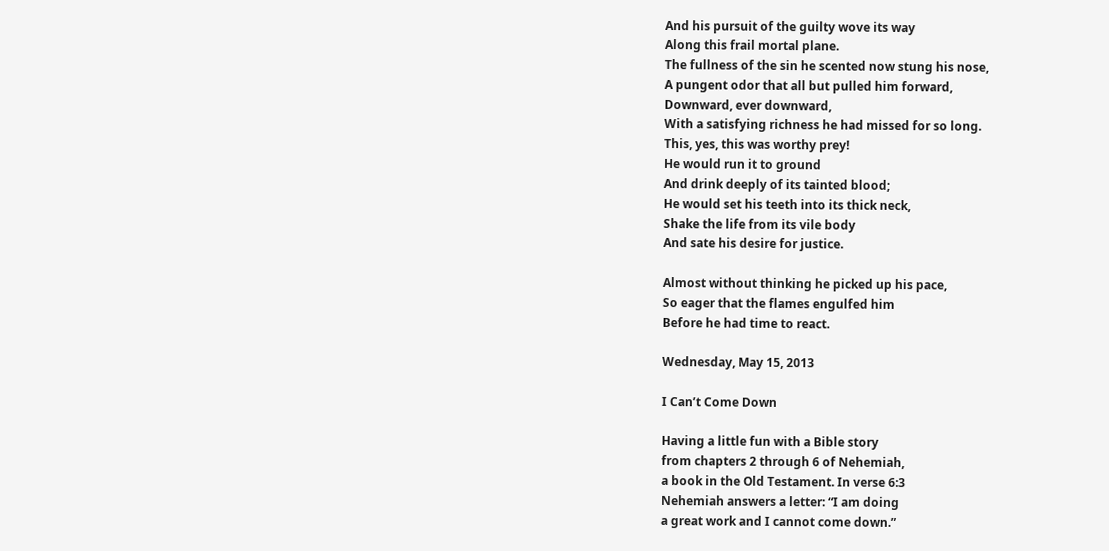And his pursuit of the guilty wove its way
Along this frail mortal plane.
The fullness of the sin he scented now stung his nose,
A pungent odor that all but pulled him forward,
Downward, ever downward,
With a satisfying richness he had missed for so long.
This, yes, this was worthy prey!
He would run it to ground
And drink deeply of its tainted blood;
He would set his teeth into its thick neck,
Shake the life from its vile body
And sate his desire for justice.

Almost without thinking he picked up his pace,
So eager that the flames engulfed him
Before he had time to react.

Wednesday, May 15, 2013

I Can’t Come Down

Having a little fun with a Bible story
from chapters 2 through 6 of Nehemiah,
a book in the Old Testament. In verse 6:3
Nehemiah answers a letter: “I am doing
a great work and I cannot come down.”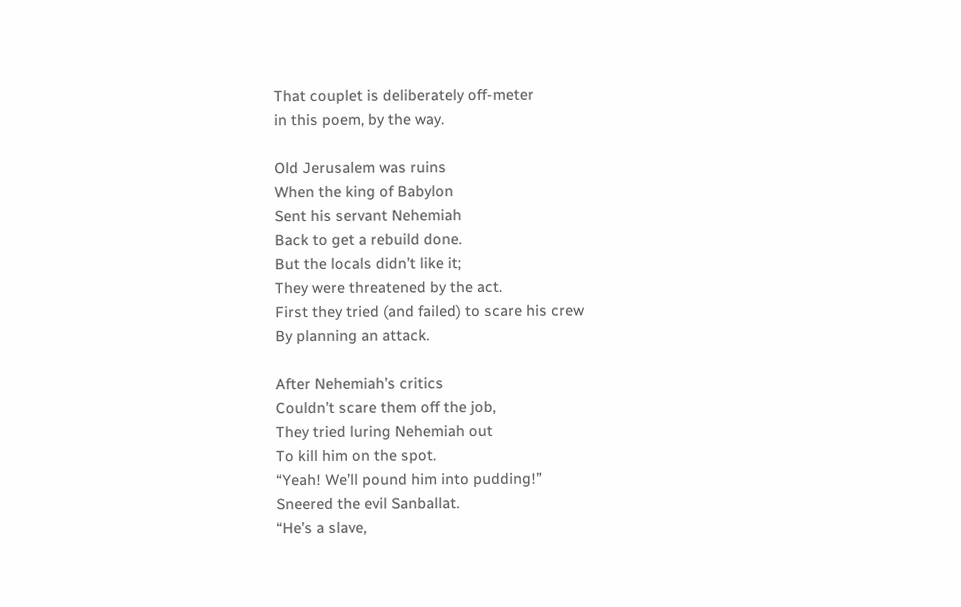That couplet is deliberately off-meter
in this poem, by the way.

Old Jerusalem was ruins
When the king of Babylon
Sent his servant Nehemiah
Back to get a rebuild done.
But the locals didn’t like it;
They were threatened by the act.
First they tried (and failed) to scare his crew
By planning an attack.

After Nehemiah’s critics
Couldn’t scare them off the job,
They tried luring Nehemiah out
To kill him on the spot.
“Yeah! We’ll pound him into pudding!”
Sneered the evil Sanballat.
“He’s a slave,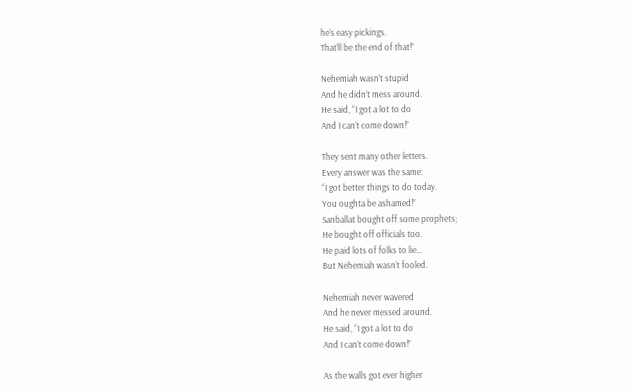he’s easy pickings.
That’ll be the end of that!”

Nehemiah wasn’t stupid
And he didn’t mess around.
He said, “I got a lot to do
And I can’t come down!”

They sent many other letters.
Every answer was the same:
“I got better things to do today.
You oughta be ashamed!”
Sanballat bought off some prophets;
He bought off officials too.
He paid lots of folks to lie…
But Nehemiah wasn’t fooled.

Nehemiah never wavered
And he never messed around.
He said, “I got a lot to do
And I can’t come down!”

As the walls got ever higher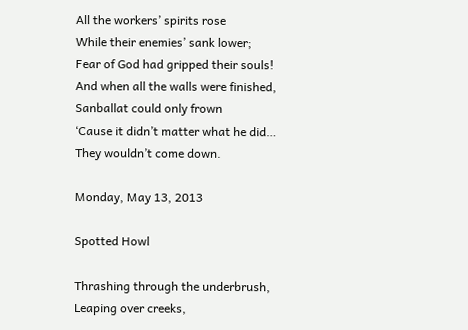All the workers’ spirits rose
While their enemies’ sank lower;
Fear of God had gripped their souls!
And when all the walls were finished,
Sanballat could only frown
‘Cause it didn’t matter what he did…
They wouldn’t come down.

Monday, May 13, 2013

Spotted Howl

Thrashing through the underbrush,
Leaping over creeks,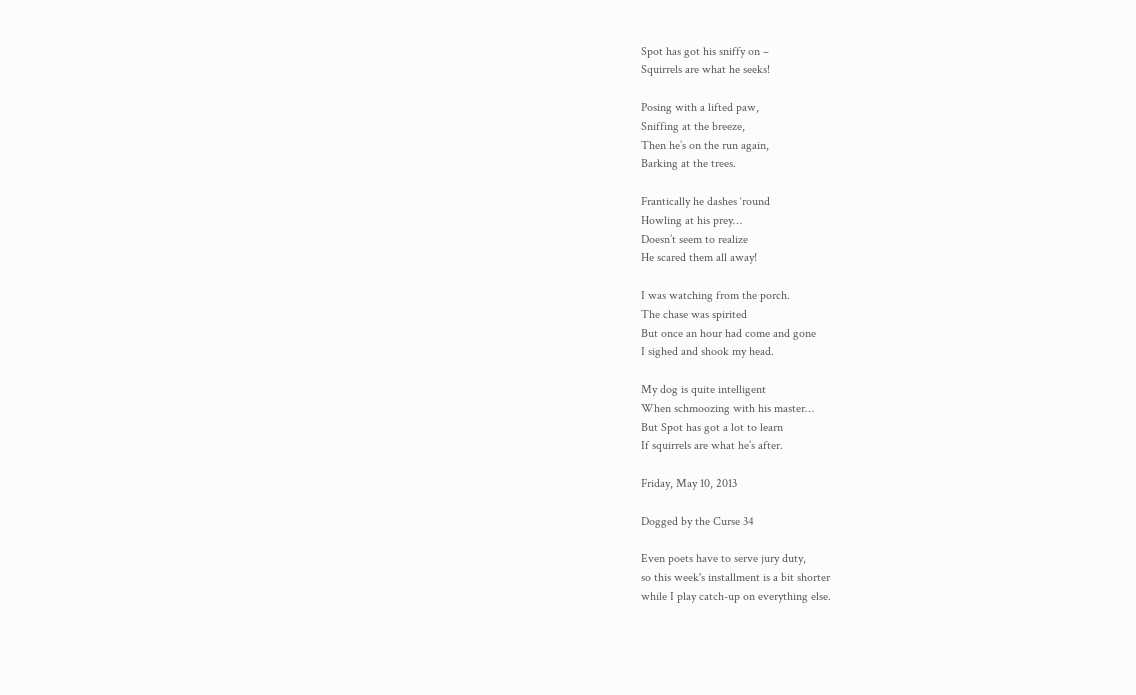Spot has got his sniffy on –
Squirrels are what he seeks!

Posing with a lifted paw,
Sniffing at the breeze,
Then he’s on the run again,
Barking at the trees.

Frantically he dashes ‘round
Howling at his prey…
Doesn’t seem to realize
He scared them all away!

I was watching from the porch.
The chase was spirited
But once an hour had come and gone
I sighed and shook my head.

My dog is quite intelligent
When schmoozing with his master…
But Spot has got a lot to learn
If squirrels are what he’s after.

Friday, May 10, 2013

Dogged by the Curse 34

Even poets have to serve jury duty,
so this week's installment is a bit shorter
while I play catch-up on everything else.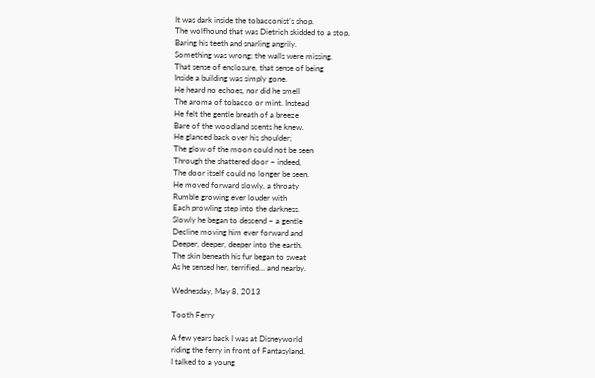It was dark inside the tobacconist’s shop.
The wolfhound that was Dietrich skidded to a stop,
Baring his teeth and snarling angrily.
Something was wrong; the walls were missing.
That sense of enclosure, that sense of being
Inside a building was simply gone.
He heard no echoes, nor did he smell
The aroma of tobacco or mint. Instead
He felt the gentle breath of a breeze
Bare of the woodland scents he knew.
He glanced back over his shoulder;
The glow of the moon could not be seen
Through the shattered door – indeed,
The door itself could no longer be seen.
He moved forward slowly, a throaty
Rumble growing ever louder with
Each prowling step into the darkness.
Slowly he began to descend – a gentle
Decline moving him ever forward and
Deeper, deeper, deeper into the earth.
The skin beneath his fur began to sweat
As he sensed her, terrified… and nearby.

Wednesday, May 8, 2013

Tooth Ferry

A few years back I was at Disneyworld
riding the ferry in front of Fantasyland.
I talked to a young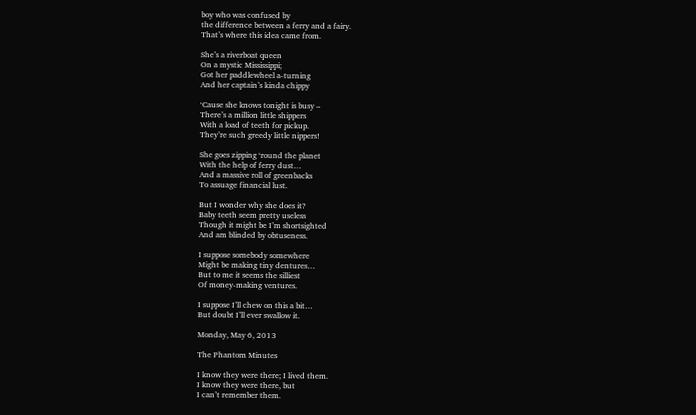boy who was confused by
the difference between a ferry and a fairy.
That’s where this idea came from.

She’s a riverboat queen
On a mystic Mississippi;
Got her paddlewheel a-turning
And her captain’s kinda chippy

‘Cause she knows tonight is busy –
There’s a million little shippers
With a load of teeth for pickup.
They’re such greedy little nippers!

She goes zipping ‘round the planet
With the help of ferry dust…
And a massive roll of greenbacks
To assuage financial lust.

But I wonder why she does it?
Baby teeth seem pretty useless
Though it might be I’m shortsighted
And am blinded by obtuseness.

I suppose somebody somewhere
Might be making tiny dentures…
But to me it seems the silliest
Of money-making ventures.

I suppose I’ll chew on this a bit…
But doubt I’ll ever swallow it.

Monday, May 6, 2013

The Phantom Minutes

I know they were there; I lived them.
I know they were there, but
I can’t remember them.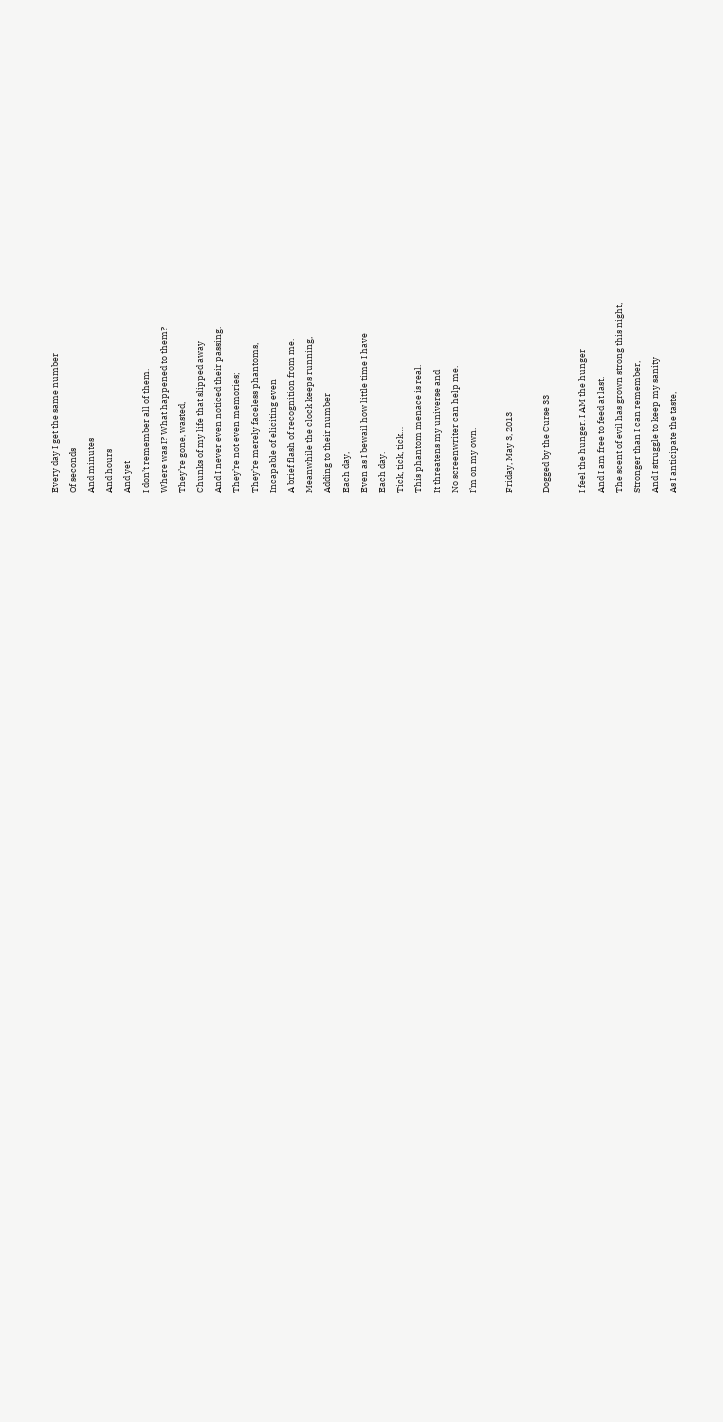Every day I get the same number
Of seconds
And minutes
And hours
And yet
I don’t remember all of them.
Where was I? What happened to them?
They’re gone, wasted,
Chunks of my life that slipped away
And I never even noticed their passing.
They’re not even memories;
They’re merely faceless phantoms,
Incapable of eliciting even
A brief flash of recognition from me.
Meanwhile the clock keeps running,
Adding to their number
Each day,
Even as I bewail how little time I have
Each day.
Tick, tick, tick…
This phantom menace is real.
It threatens my universe and
No screenwriter can help me.
I’m on my own.

Friday, May 3, 2013

Dogged by the Curse 33

I feel the hunger. I AM the hunger
And I am free to feed at last.
The scent of evil has grown strong this night,
Stronger than I can remember,
And I struggle to keep my sanity
As I anticipate the taste,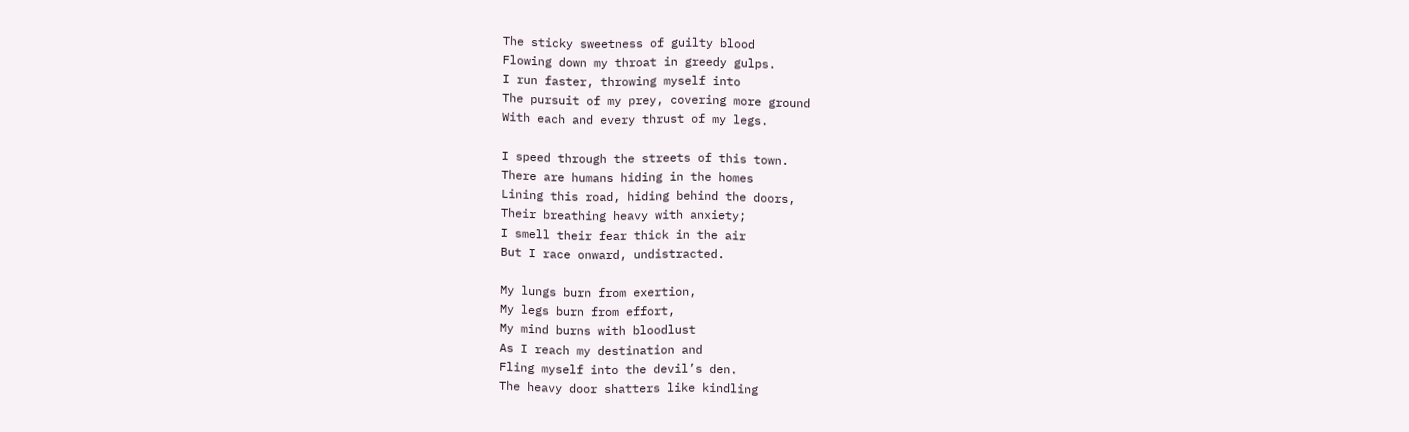The sticky sweetness of guilty blood
Flowing down my throat in greedy gulps.
I run faster, throwing myself into
The pursuit of my prey, covering more ground
With each and every thrust of my legs.

I speed through the streets of this town.
There are humans hiding in the homes
Lining this road, hiding behind the doors,
Their breathing heavy with anxiety;
I smell their fear thick in the air
But I race onward, undistracted.

My lungs burn from exertion,
My legs burn from effort,
My mind burns with bloodlust
As I reach my destination and
Fling myself into the devil’s den.
The heavy door shatters like kindling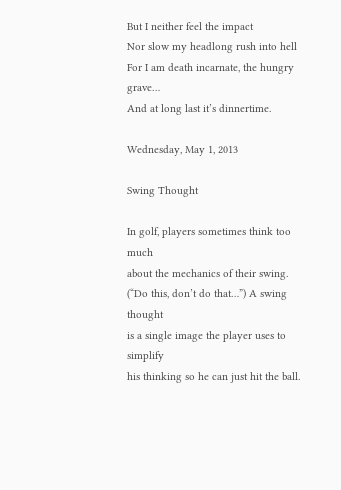But I neither feel the impact
Nor slow my headlong rush into hell
For I am death incarnate, the hungry grave…
And at long last it’s dinnertime.

Wednesday, May 1, 2013

Swing Thought

In golf, players sometimes think too much
about the mechanics of their swing.
(“Do this, don’t do that…”) A swing thought
is a single image the player uses to simplify
his thinking so he can just hit the ball.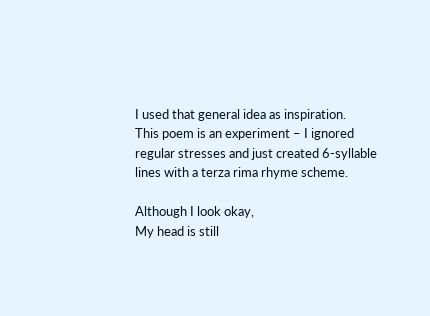I used that general idea as inspiration.
This poem is an experiment – I ignored
regular stresses and just created 6-syllable
lines with a terza rima rhyme scheme.

Although I look okay,
My head is still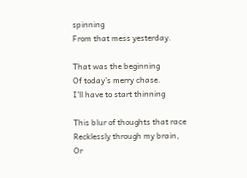spinning
From that mess yesterday.

That was the beginning
Of today’s merry chase.
I’ll have to start thinning

This blur of thoughts that race
Recklessly through my brain,
Or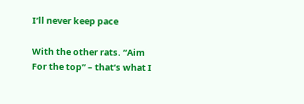I’ll never keep pace

With the other rats. “Aim
For the top” – that’s what I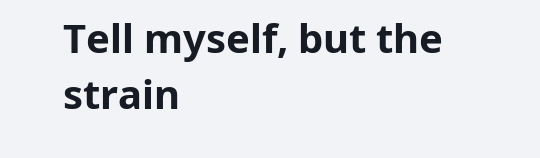Tell myself, but the strain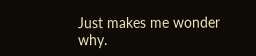Just makes me wonder why.